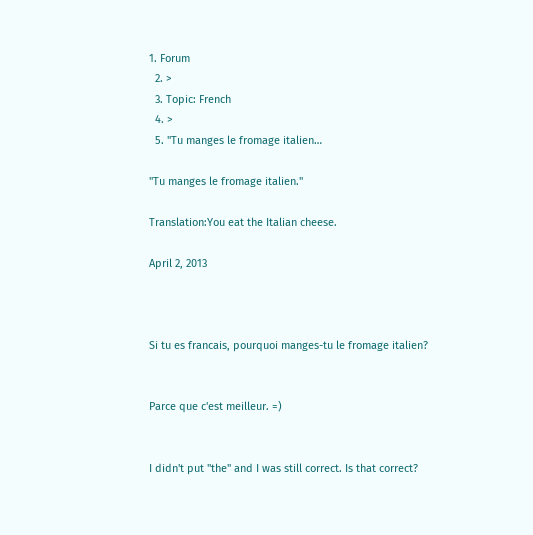1. Forum
  2. >
  3. Topic: French
  4. >
  5. "Tu manges le fromage italien…

"Tu manges le fromage italien."

Translation:You eat the Italian cheese.

April 2, 2013



Si tu es francais, pourquoi manges-tu le fromage italien?


Parce que c'est meilleur. =)


I didn't put "the" and I was still correct. Is that correct?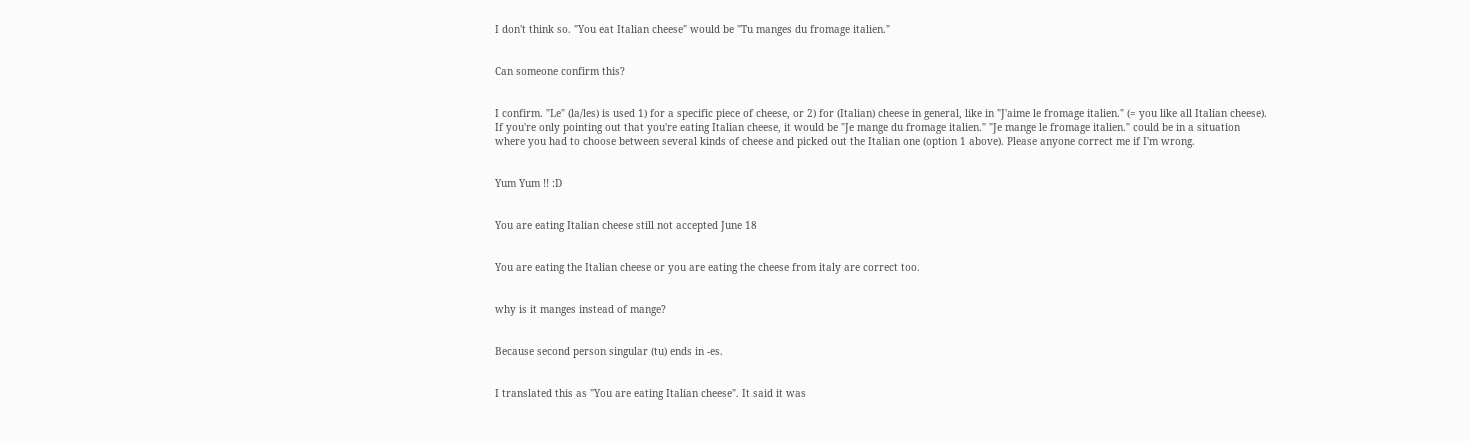I don't think so. "You eat Italian cheese" would be "Tu manges du fromage italien."


Can someone confirm this?


I confirm. "Le" (la/les) is used 1) for a specific piece of cheese, or 2) for (Italian) cheese in general, like in "J'aime le fromage italien." (= you like all Italian cheese). If you're only pointing out that you're eating Italian cheese, it would be "Je mange du fromage italien." "Je mange le fromage italien." could be in a situation where you had to choose between several kinds of cheese and picked out the Italian one (option 1 above). Please anyone correct me if I'm wrong.


Yum Yum !! :D


You are eating Italian cheese still not accepted June 18


You are eating the Italian cheese or you are eating the cheese from italy are correct too.


why is it manges instead of mange?


Because second person singular (tu) ends in -es.


I translated this as "You are eating Italian cheese". It said it was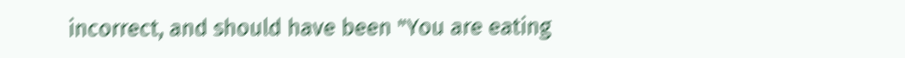incorrect, and should have been "You are eating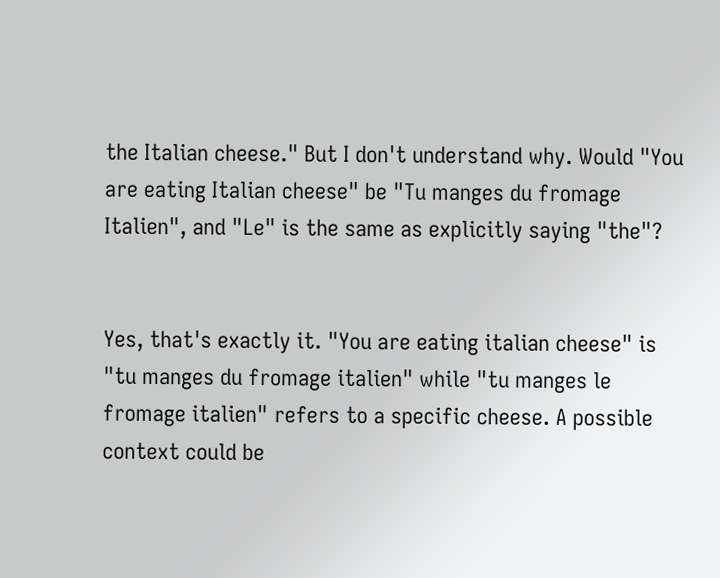the Italian cheese." But I don't understand why. Would "You are eating Italian cheese" be "Tu manges du fromage Italien", and "Le" is the same as explicitly saying "the"?


Yes, that's exactly it. "You are eating italian cheese" is "tu manges du fromage italien" while "tu manges le fromage italien" refers to a specific cheese. A possible context could be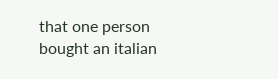that one person bought an italian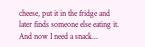cheese, put it in the fridge and later finds someone else eating it. And now I need a snack...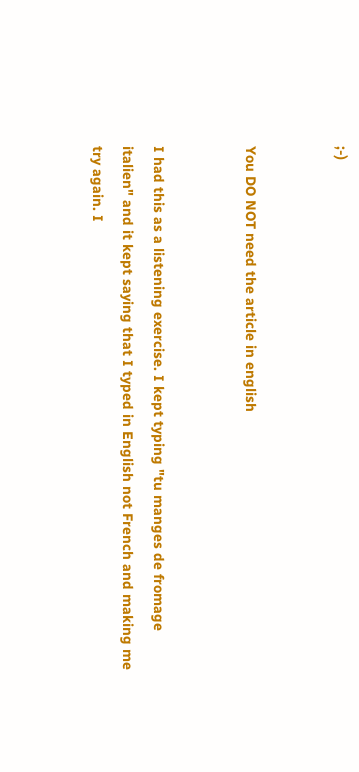;-)


You DO NOT need the article in english


I had this as a listening exercise. I kept typing "tu manges de fromage italien" and it kept saying that I typed in English not French and making me try again. I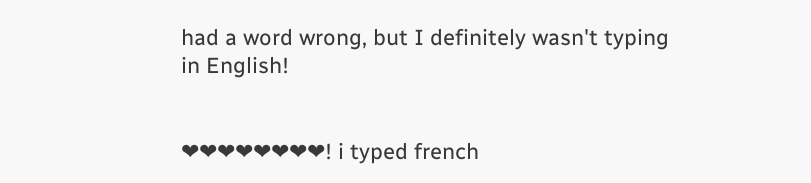had a word wrong, but I definitely wasn't typing in English!


❤❤❤❤❤❤❤❤! i typed french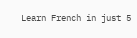Learn French in just 5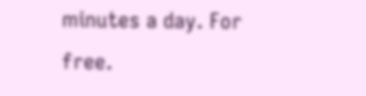minutes a day. For free.